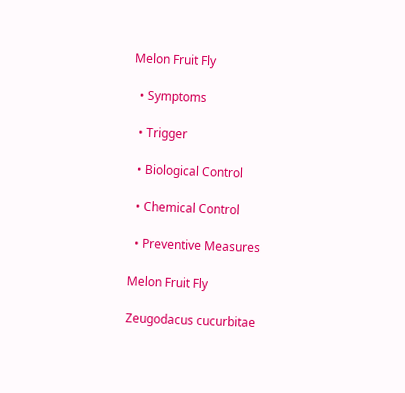Melon Fruit Fly

  • Symptoms

  • Trigger

  • Biological Control

  • Chemical Control

  • Preventive Measures

Melon Fruit Fly

Zeugodacus cucurbitae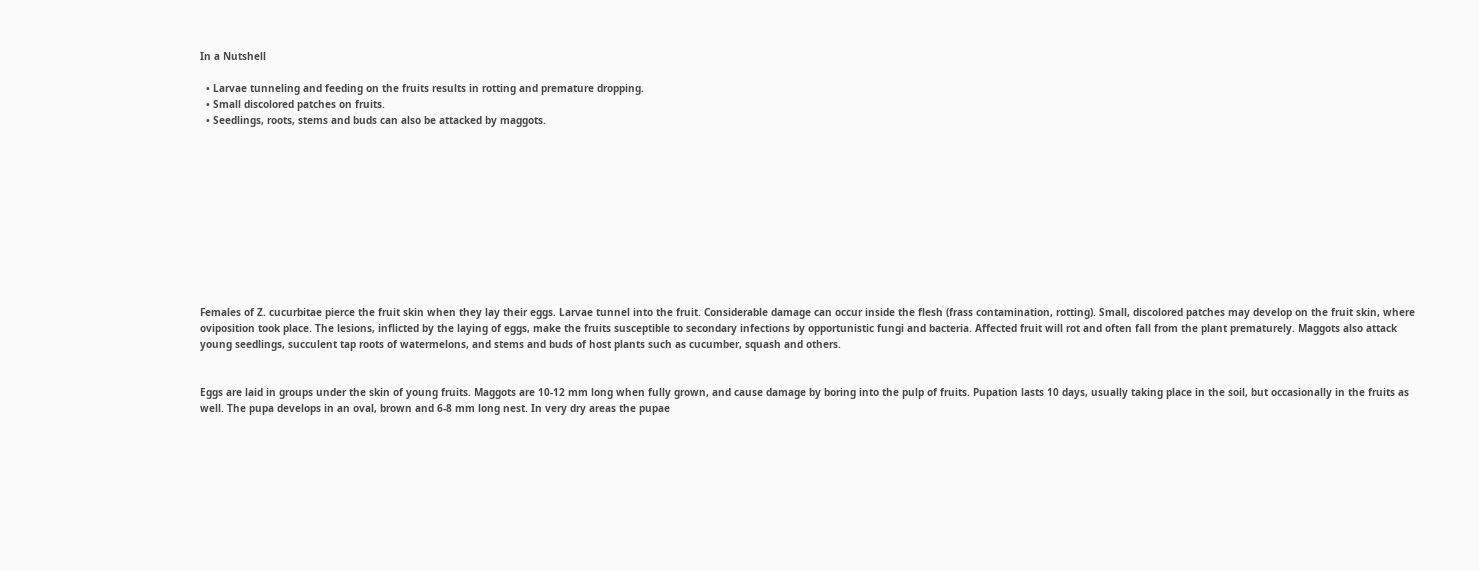In a Nutshell

  • Larvae tunneling and feeding on the fruits results in rotting and premature dropping.
  • Small discolored patches on fruits.
  • Seedlings, roots, stems and buds can also be attacked by maggots.











Females of Z. cucurbitae pierce the fruit skin when they lay their eggs. Larvae tunnel into the fruit. Considerable damage can occur inside the flesh (frass contamination, rotting). Small, discolored patches may develop on the fruit skin, where oviposition took place. The lesions, inflicted by the laying of eggs, make the fruits susceptible to secondary infections by opportunistic fungi and bacteria. Affected fruit will rot and often fall from the plant prematurely. Maggots also attack young seedlings, succulent tap roots of watermelons, and stems and buds of host plants such as cucumber, squash and others.


Eggs are laid in groups under the skin of young fruits. Maggots are 10-12 mm long when fully grown, and cause damage by boring into the pulp of fruits. Pupation lasts 10 days, usually taking place in the soil, but occasionally in the fruits as well. The pupa develops in an oval, brown and 6-8 mm long nest. In very dry areas the pupae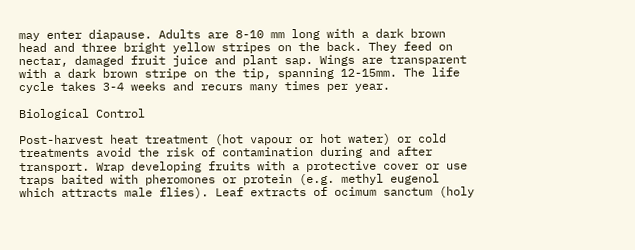may enter diapause. Adults are 8-10 mm long with a dark brown head and three bright yellow stripes on the back. They feed on nectar, damaged fruit juice and plant sap. Wings are transparent with a dark brown stripe on the tip, spanning 12-15mm. The life cycle takes 3-4 weeks and recurs many times per year.

Biological Control

Post-harvest heat treatment (hot vapour or hot water) or cold treatments avoid the risk of contamination during and after transport. Wrap developing fruits with a protective cover or use traps baited with pheromones or protein (e.g. methyl eugenol which attracts male flies). Leaf extracts of ocimum sanctum (holy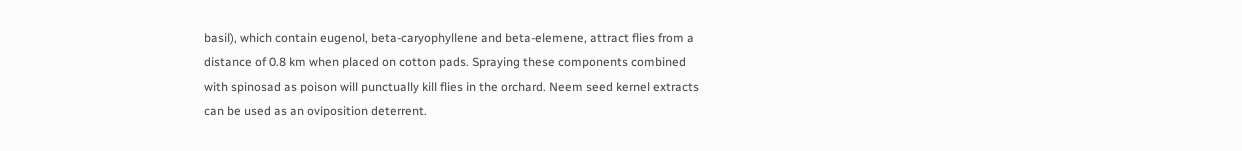basil), which contain eugenol, beta-caryophyllene and beta-elemene, attract flies from a distance of 0.8 km when placed on cotton pads. Spraying these components combined with spinosad as poison will punctually kill flies in the orchard. Neem seed kernel extracts can be used as an oviposition deterrent.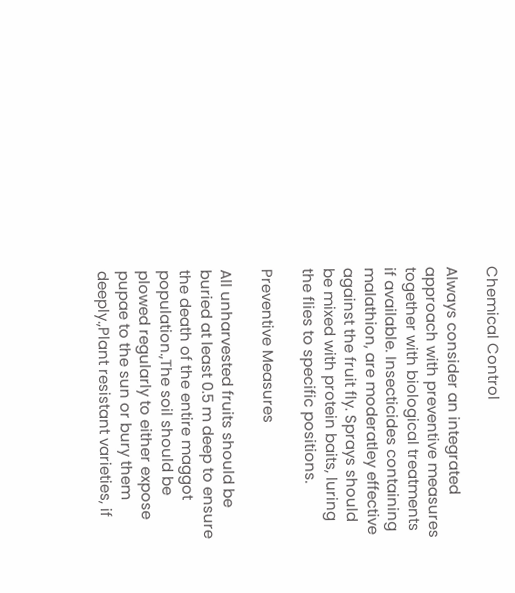Chemical Control

Always consider an integrated approach with preventive measures together with biological treatments if available. Insecticides containing malathion, are moderatley effective against the fruit fly. Sprays should be mixed with protein baits, luring the flies to specific positions.

Preventive Measures

All unharvested fruits should be buried at least 0.5 m deep to ensure the death of the entire maggot population.,The soil should be plowed regularly to either expose pupae to the sun or bury them deeply.,Plant resistant varieties, if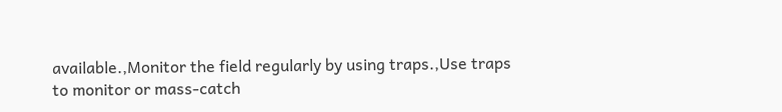available.,Monitor the field regularly by using traps.,Use traps to monitor or mass-catch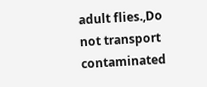adult flies.,Do not transport contaminated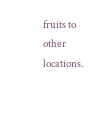fruits to other locations.